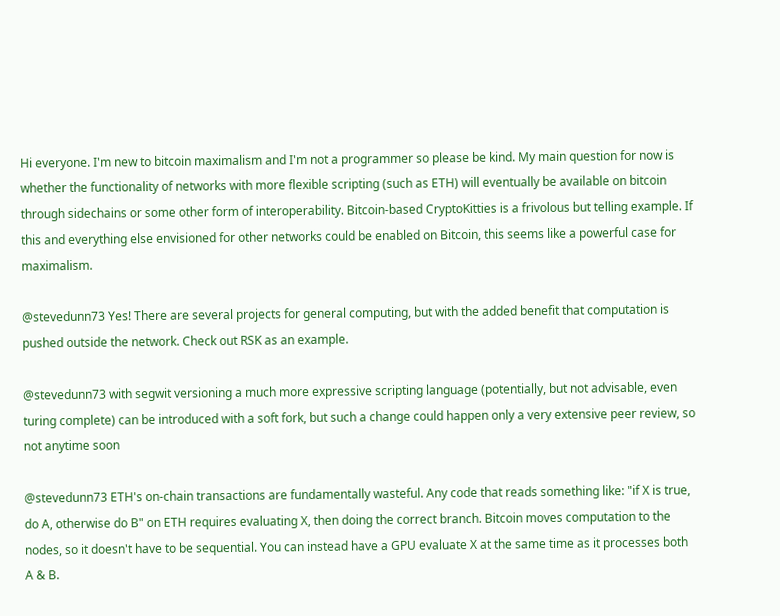Hi everyone. I'm new to bitcoin maximalism and I'm not a programmer so please be kind. My main question for now is whether the functionality of networks with more flexible scripting (such as ETH) will eventually be available on bitcoin through sidechains or some other form of interoperability. Bitcoin-based CryptoKitties is a frivolous but telling example. If this and everything else envisioned for other networks could be enabled on Bitcoin, this seems like a powerful case for maximalism.

@stevedunn73 Yes! There are several projects for general computing, but with the added benefit that computation is pushed outside the network. Check out RSK as an example.

@stevedunn73 with segwit versioning a much more expressive scripting language (potentially, but not advisable, even turing complete) can be introduced with a soft fork, but such a change could happen only a very extensive peer review, so not anytime soon

@stevedunn73 ETH's on-chain transactions are fundamentally wasteful. Any code that reads something like: "if X is true, do A, otherwise do B" on ETH requires evaluating X, then doing the correct branch. Bitcoin moves computation to the nodes, so it doesn't have to be sequential. You can instead have a GPU evaluate X at the same time as it processes both A & B.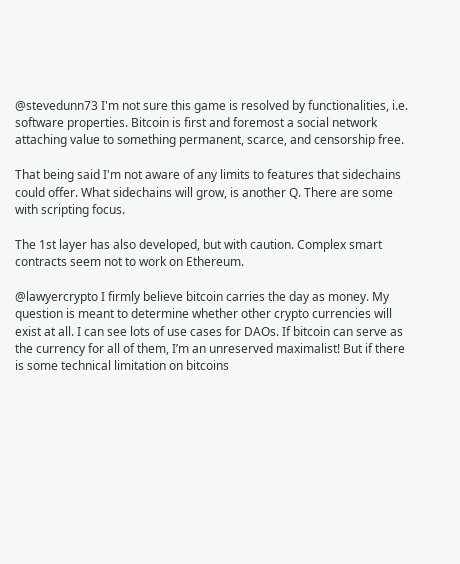@stevedunn73 I'm not sure this game is resolved by functionalities, i.e. software properties. Bitcoin is first and foremost a social network attaching value to something permanent, scarce, and censorship free.

That being said I'm not aware of any limits to features that sidechains could offer. What sidechains will grow, is another Q. There are some with scripting focus.

The 1st layer has also developed, but with caution. Complex smart contracts seem not to work on Ethereum.

@lawyercrypto I firmly believe bitcoin carries the day as money. My question is meant to determine whether other crypto currencies will exist at all. I can see lots of use cases for DAOs. If bitcoin can serve as the currency for all of them, I’m an unreserved maximalist! But if there is some technical limitation on bitcoins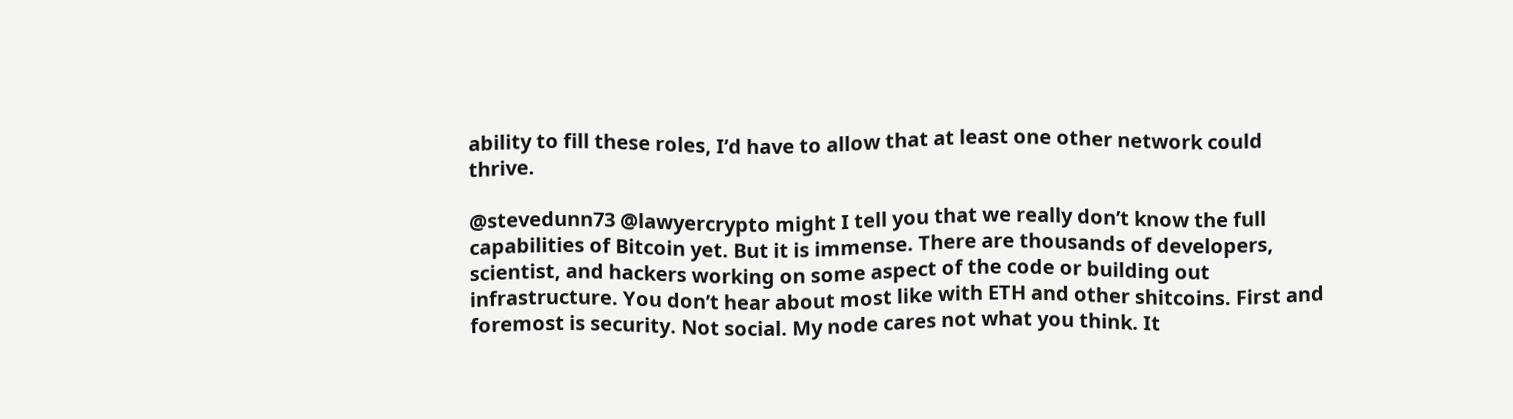ability to fill these roles, I’d have to allow that at least one other network could thrive.

@stevedunn73 @lawyercrypto might I tell you that we really don’t know the full capabilities of Bitcoin yet. But it is immense. There are thousands of developers, scientist, and hackers working on some aspect of the code or building out infrastructure. You don’t hear about most like with ETH and other shitcoins. First and foremost is security. Not social. My node cares not what you think. It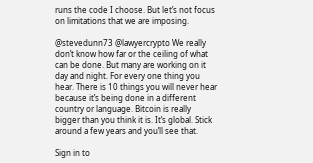runs the code I choose. But let’s not focus on limitations that we are imposing.

@stevedunn73 @lawyercrypto We really don’t know how far or the ceiling of what can be done. But many are working on it day and night. For every one thing you hear. There is 10 things you will never hear because it’s being done in a different country or language. Bitcoin is really bigger than you think it is. It’s global. Stick around a few years and you’ll see that.

Sign in to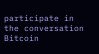participate in the conversation
Bitcoin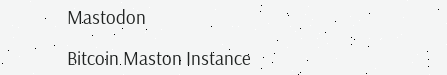Mastodon

Bitcoin Maston Instance